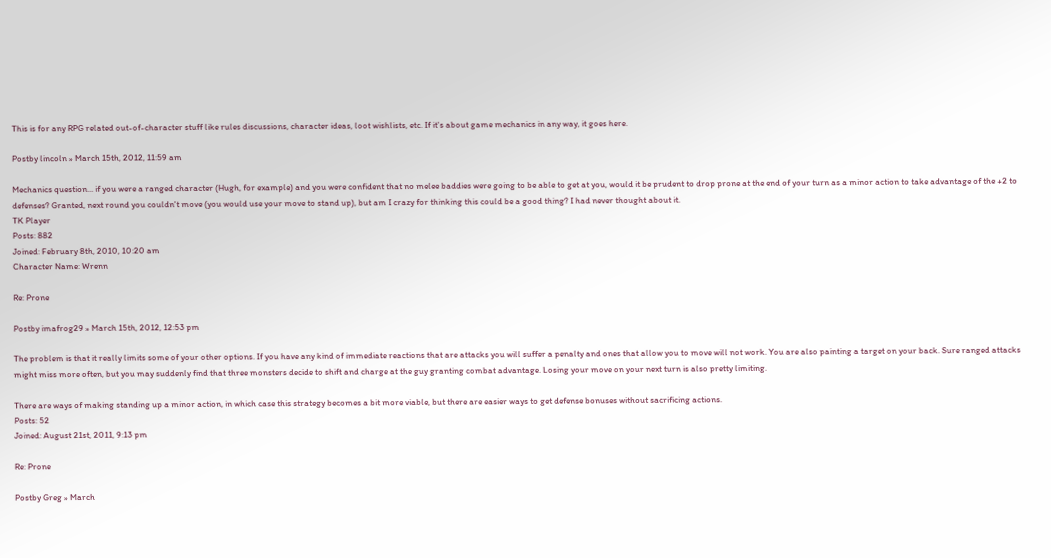This is for any RPG related out-of-character stuff like rules discussions, character ideas, loot wishlists, etc. If it's about game mechanics in any way, it goes here.

Postby lincoln » March 15th, 2012, 11:59 am

Mechanics question... if you were a ranged character (Hugh, for example) and you were confident that no melee baddies were going to be able to get at you, would it be prudent to drop prone at the end of your turn as a minor action to take advantage of the +2 to defenses? Granted, next round you couldn't move (you would use your move to stand up), but am I crazy for thinking this could be a good thing? I had never thought about it.
TK Player
Posts: 882
Joined: February 8th, 2010, 10:20 am
Character Name: Wrenn

Re: Prone

Postby imafrog29 » March 15th, 2012, 12:53 pm

The problem is that it really limits some of your other options. If you have any kind of immediate reactions that are attacks you will suffer a penalty and ones that allow you to move will not work. You are also painting a target on your back. Sure ranged attacks might miss more often, but you may suddenly find that three monsters decide to shift and charge at the guy granting combat advantage. Losing your move on your next turn is also pretty limiting.

There are ways of making standing up a minor action, in which case this strategy becomes a bit more viable, but there are easier ways to get defense bonuses without sacrificing actions.
Posts: 52
Joined: August 21st, 2011, 9:13 pm

Re: Prone

Postby Greg » March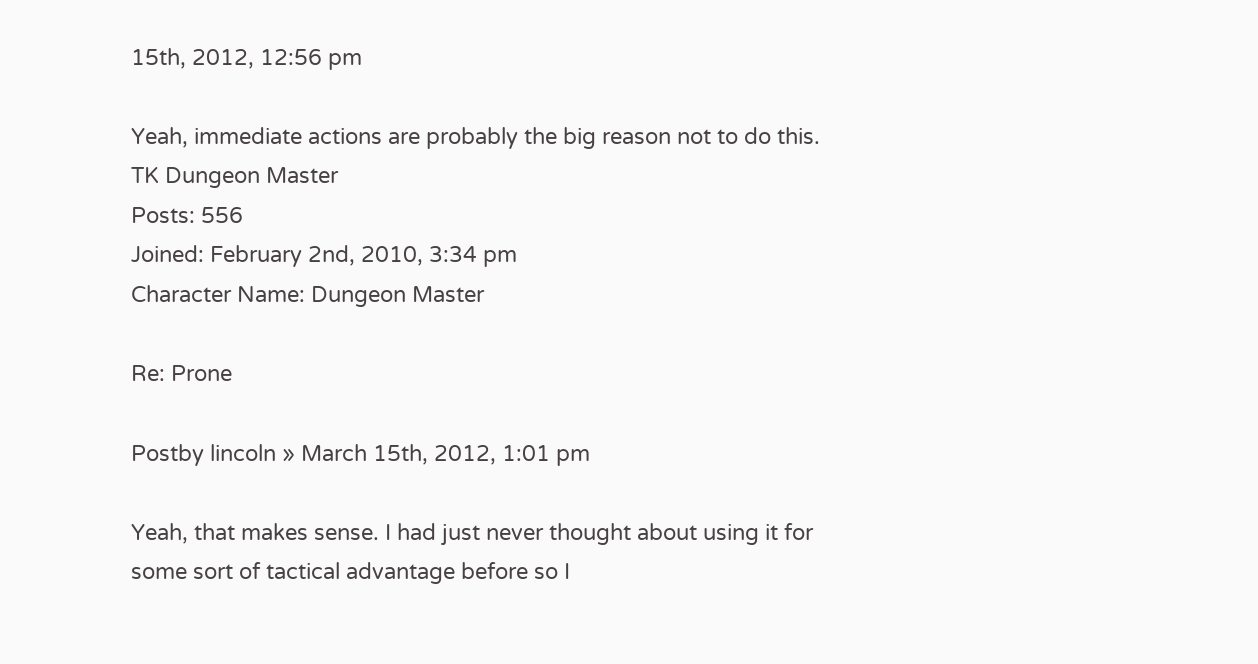15th, 2012, 12:56 pm

Yeah, immediate actions are probably the big reason not to do this.
TK Dungeon Master
Posts: 556
Joined: February 2nd, 2010, 3:34 pm
Character Name: Dungeon Master

Re: Prone

Postby lincoln » March 15th, 2012, 1:01 pm

Yeah, that makes sense. I had just never thought about using it for some sort of tactical advantage before so I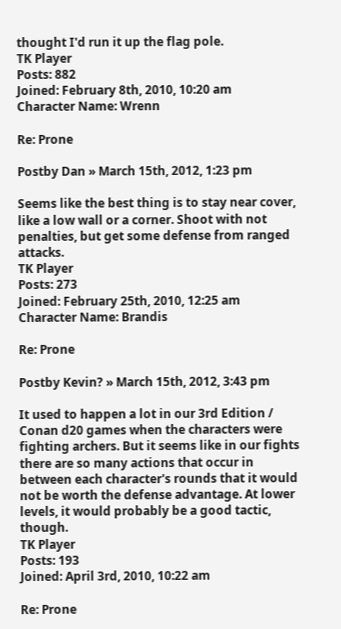thought I'd run it up the flag pole.
TK Player
Posts: 882
Joined: February 8th, 2010, 10:20 am
Character Name: Wrenn

Re: Prone

Postby Dan » March 15th, 2012, 1:23 pm

Seems like the best thing is to stay near cover, like a low wall or a corner. Shoot with not penalties, but get some defense from ranged attacks.
TK Player
Posts: 273
Joined: February 25th, 2010, 12:25 am
Character Name: Brandis

Re: Prone

Postby Kevin? » March 15th, 2012, 3:43 pm

It used to happen a lot in our 3rd Edition / Conan d20 games when the characters were fighting archers. But it seems like in our fights there are so many actions that occur in between each character's rounds that it would not be worth the defense advantage. At lower levels, it would probably be a good tactic, though.
TK Player
Posts: 193
Joined: April 3rd, 2010, 10:22 am

Re: Prone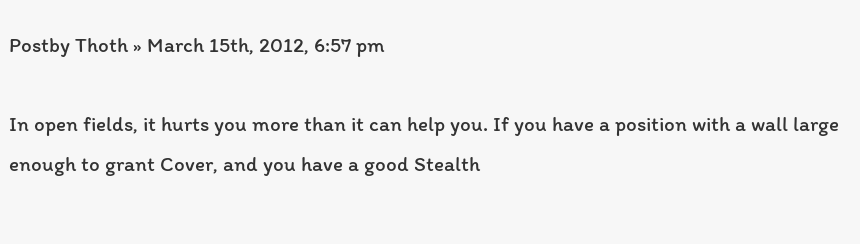Postby Thoth » March 15th, 2012, 6:57 pm

In open fields, it hurts you more than it can help you. If you have a position with a wall large enough to grant Cover, and you have a good Stealth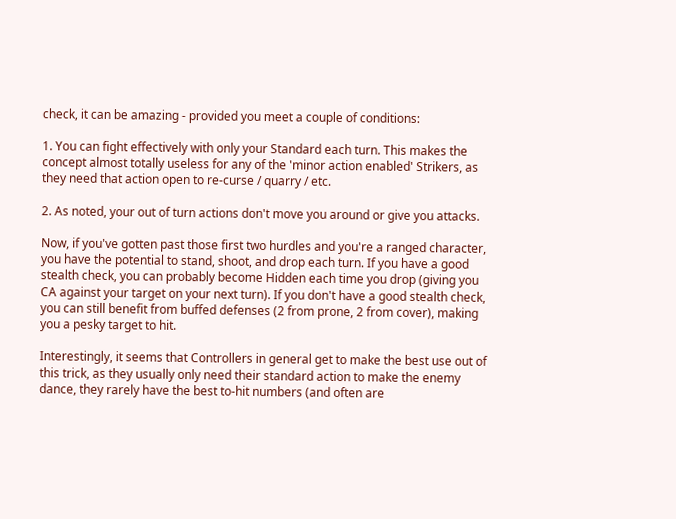check, it can be amazing - provided you meet a couple of conditions:

1. You can fight effectively with only your Standard each turn. This makes the concept almost totally useless for any of the 'minor action enabled' Strikers, as they need that action open to re-curse / quarry / etc.

2. As noted, your out of turn actions don't move you around or give you attacks.

Now, if you've gotten past those first two hurdles and you're a ranged character, you have the potential to stand, shoot, and drop each turn. If you have a good stealth check, you can probably become Hidden each time you drop (giving you CA against your target on your next turn). If you don't have a good stealth check, you can still benefit from buffed defenses (2 from prone, 2 from cover), making you a pesky target to hit.

Interestingly, it seems that Controllers in general get to make the best use out of this trick, as they usually only need their standard action to make the enemy dance, they rarely have the best to-hit numbers (and often are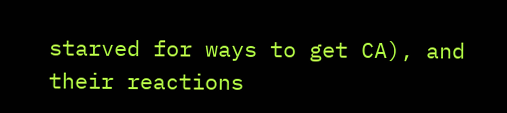starved for ways to get CA), and their reactions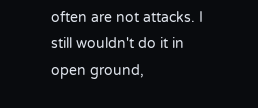often are not attacks. I still wouldn't do it in open ground,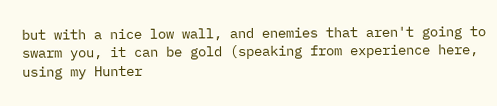but with a nice low wall, and enemies that aren't going to swarm you, it can be gold (speaking from experience here, using my Hunter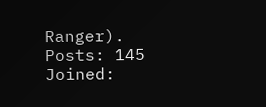Ranger).
Posts: 145
Joined: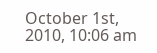October 1st, 2010, 10:06 am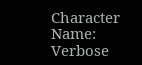Character Name: Verbose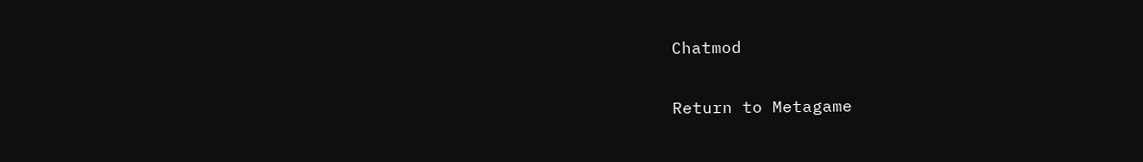Chatmod

Return to Metagame